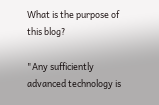What is the purpose of this blog?

"Any sufficiently advanced technology is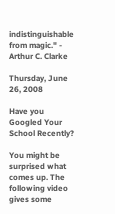indistinguishable from magic." - Arthur C. Clarke

Thursday, June 26, 2008

Have you Googled Your School Recently?

You might be surprised what comes up. The following video gives some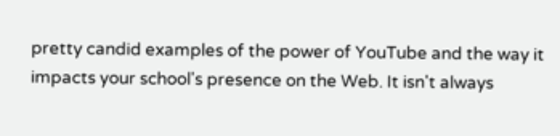pretty candid examples of the power of YouTube and the way it impacts your school's presence on the Web. It isn't always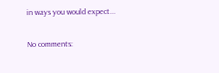in ways you would expect...

No comments: